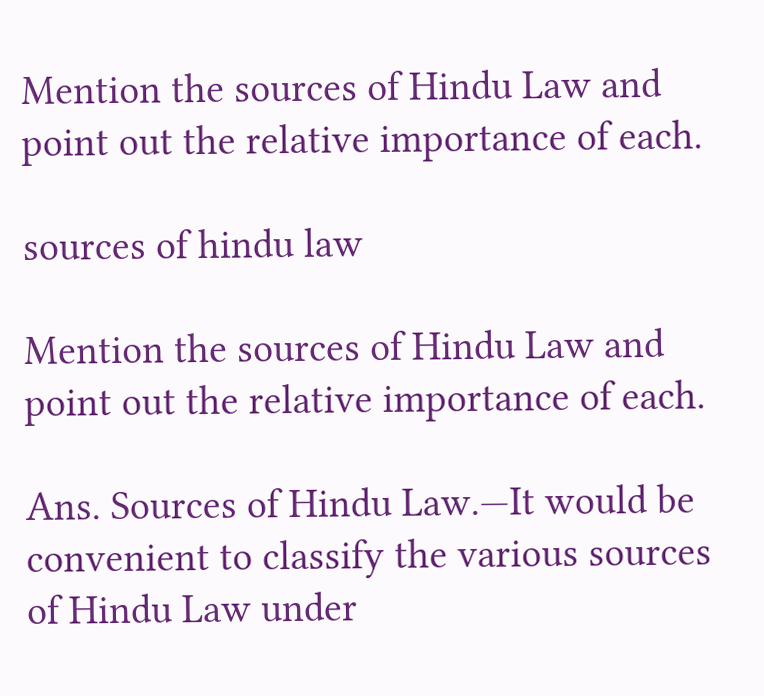Mention the sources of Hindu Law and point out the relative importance of each.

sources of hindu law

Mention the sources of Hindu Law and point out the relative importance of each.

Ans. Sources of Hindu Law.—It would be convenient to classify the various sources of Hindu Law under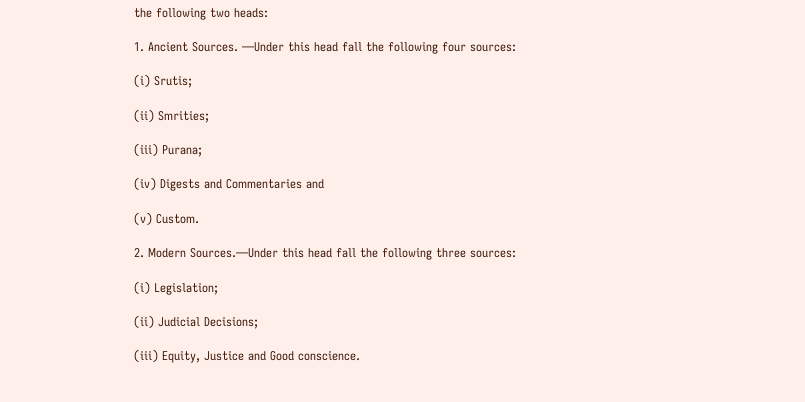the following two heads:

1. Ancient Sources. —Under this head fall the following four sources:

(i) Srutis;

(ii) Smrities;

(iii) Purana;

(iv) Digests and Commentaries and

(v) Custom.

2. Modern Sources.—Under this head fall the following three sources:

(i) Legislation;

(ii) Judicial Decisions;

(iii) Equity, Justice and Good conscience.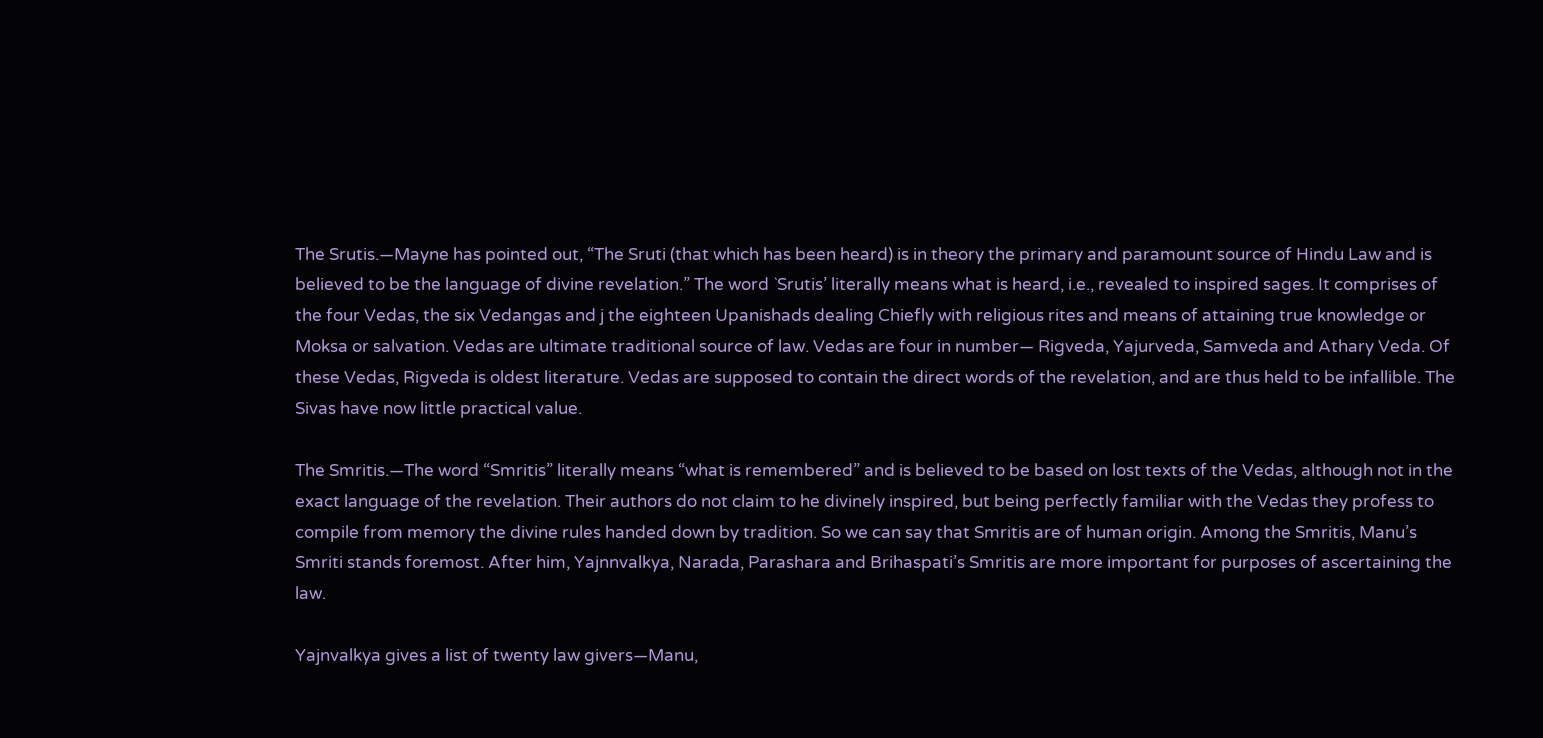The Srutis.—Mayne has pointed out, “The Sruti (that which has been heard) is in theory the primary and paramount source of Hindu Law and is believed to be the language of divine revelation.” The word `Srutis’ literally means what is heard, i.e., revealed to inspired sages. It comprises of the four Vedas, the six Vedangas and j the eighteen Upanishads dealing Chiefly with religious rites and means of attaining true knowledge or Moksa or salvation. Vedas are ultimate traditional source of law. Vedas are four in number— Rigveda, Yajurveda, Samveda and Athary Veda. Of these Vedas, Rigveda is oldest literature. Vedas are supposed to contain the direct words of the revelation, and are thus held to be infallible. The Sivas have now little practical value.

The Smritis.—The word “Smritis” literally means “what is remembered” and is believed to be based on lost texts of the Vedas, although not in the exact language of the revelation. Their authors do not claim to he divinely inspired, but being perfectly familiar with the Vedas they profess to compile from memory the divine rules handed down by tradition. So we can say that Smritis are of human origin. Among the Smritis, Manu’s Smriti stands foremost. After him, Yajnnvalkya, Narada, Parashara and Brihaspati’s Smritis are more important for purposes of ascertaining the law.

Yajnvalkya gives a list of twenty law givers—Manu,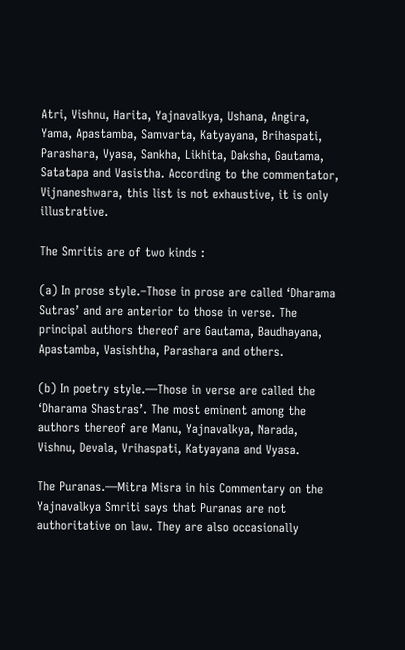Atri, Vishnu, Harita, Yajnavalkya, Ushana, Angira, Yama, Apastamba, Samvarta, Katyayana, Brihaspati, Parashara, Vyasa, Sankha, Likhita, Daksha, Gautama, Satatapa and Vasistha. According to the commentator, Vijnaneshwara, this list is not exhaustive, it is only illustrative.

The Smritis are of two kinds :

(a) In prose style.–Those in prose are called ‘Dharama Sutras’ and are anterior to those in verse. The principal authors thereof are Gautama, Baudhayana, Apastamba, Vasishtha, Parashara and others.

(b) In poetry style.—Those in verse are called the ‘Dharama Shastras’. The most eminent among the authors thereof are Manu, Yajnavalkya, Narada, Vishnu, Devala, Vrihaspati, Katyayana and Vyasa.

The Puranas.—Mitra Misra in his Commentary on the Yajnavalkya Smriti says that Puranas are not authoritative on law. They are also occasionally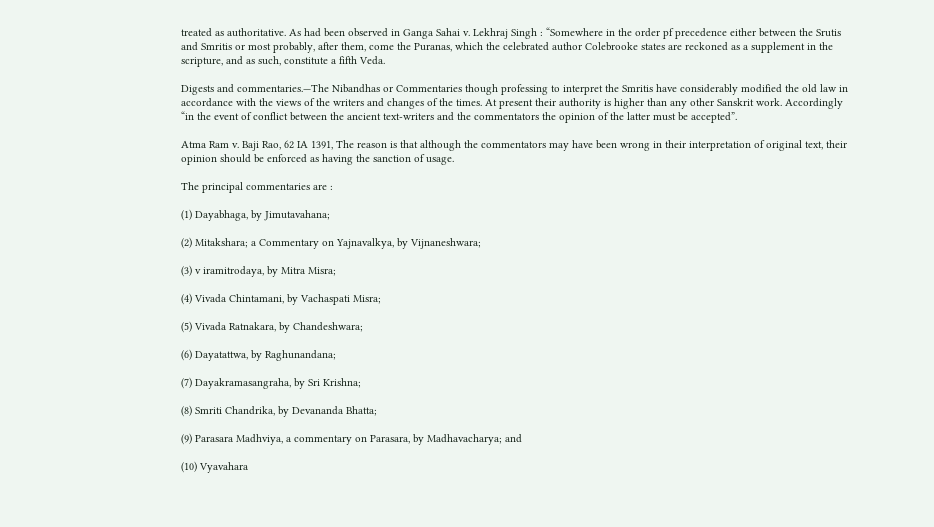treated as authoritative. As had been observed in Ganga Sahai v. Lekhraj Singh : “Somewhere in the order pf precedence either between the Srutis and Smritis or most probably, after them, come the Puranas, which the celebrated author Colebrooke states are reckoned as a supplement in the scripture, and as such, constitute a fifth Veda.

Digests and commentaries.—The Nibandhas or Commentaries though professing to interpret the Smritis have considerably modified the old law in accordance with the views of the writers and changes of the times. At present their authority is higher than any other Sanskrit work. Accordingly “in the event of conflict between the ancient text-writers and the commentators the opinion of the latter must be accepted”.

Atma Ram v. Baji Rao, 62 IA 1391, The reason is that although the commentators may have been wrong in their interpretation of original text, their opinion should be enforced as having the sanction of usage.

The principal commentaries are :

(1) Dayabhaga, by Jimutavahana;

(2) Mitakshara; a Commentary on Yajnavalkya, by Vijnaneshwara;

(3) v iramitrodaya, by Mitra Misra;

(4) Vivada Chintamani, by Vachaspati Misra;

(5) Vivada Ratnakara, by Chandeshwara;

(6) Dayatattwa, by Raghunandana;

(7) Dayakramasangraha, by Sri Krishna;

(8) Smriti Chandrika, by Devananda Bhatta;

(9) Parasara Madhviya, a commentary on Parasara, by Madhavacharya; and

(10) Vyavahara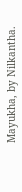Mayukha, by Nilkantha.